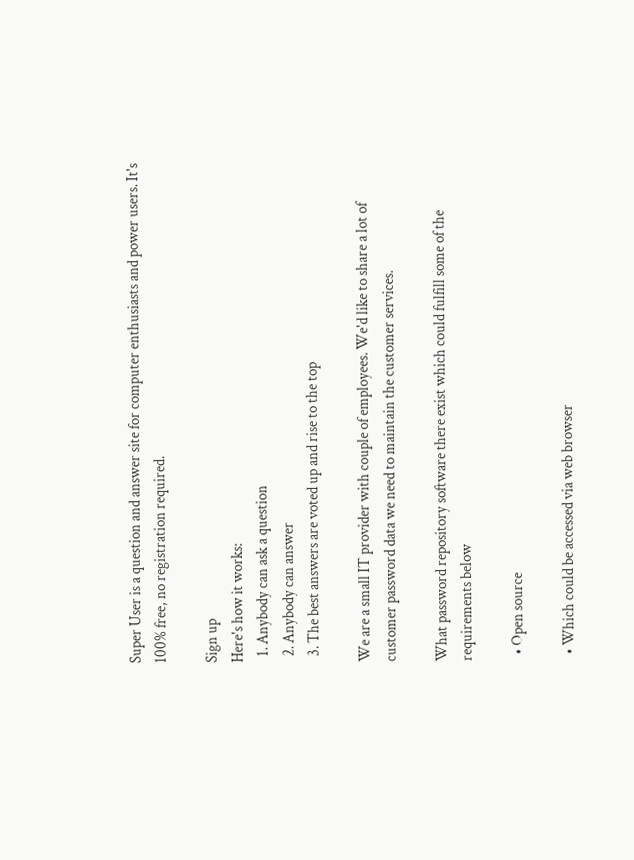Super User is a question and answer site for computer enthusiasts and power users. It's 100% free, no registration required.

Sign up
Here's how it works:
  1. Anybody can ask a question
  2. Anybody can answer
  3. The best answers are voted up and rise to the top

We are a small IT provider with couple of employees. We'd like to share a lot of customer password data we need to maintain the customer services.

What password repository software there exist which could fulfill some of the requirements below

  • Open source

  • Which could be accessed via web browser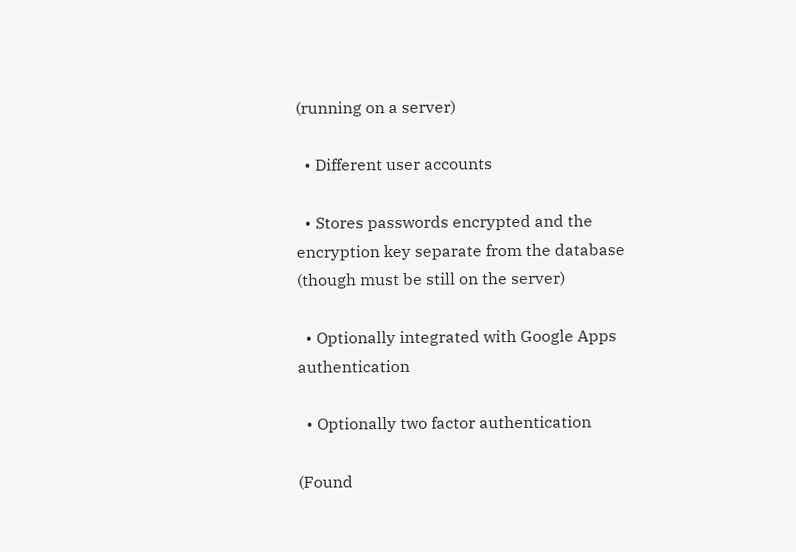(running on a server)

  • Different user accounts

  • Stores passwords encrypted and the encryption key separate from the database (though must be still on the server)

  • Optionally integrated with Google Apps authentication

  • Optionally two factor authentication

(Found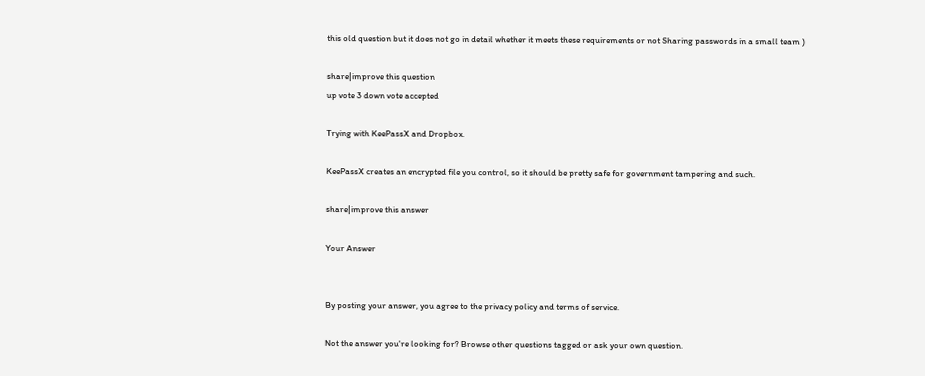this old question but it does not go in detail whether it meets these requirements or not Sharing passwords in a small team )

share|improve this question
up vote 3 down vote accepted

Trying with KeePassX and Dropbox.

KeePassX creates an encrypted file you control, so it should be pretty safe for government tampering and such.

share|improve this answer

Your Answer


By posting your answer, you agree to the privacy policy and terms of service.

Not the answer you're looking for? Browse other questions tagged or ask your own question.